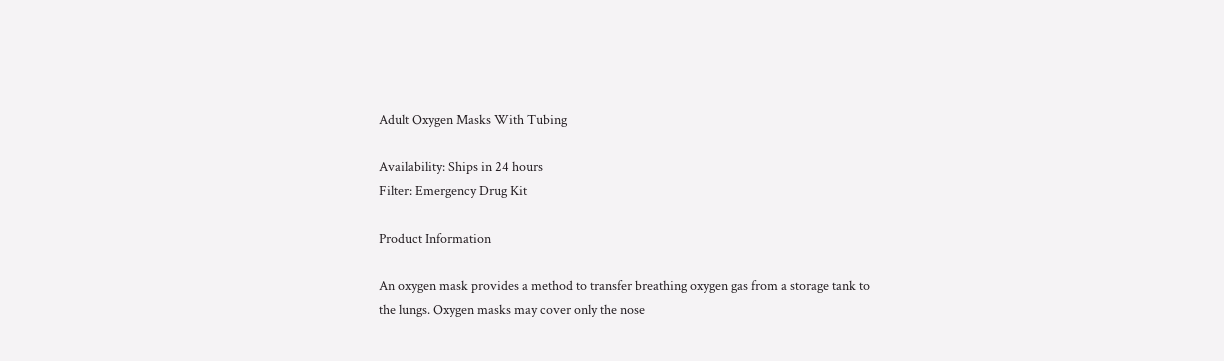Adult Oxygen Masks With Tubing

Availability: Ships in 24 hours
Filter: Emergency Drug Kit

Product Information

An oxygen mask provides a method to transfer breathing oxygen gas from a storage tank to the lungs. Oxygen masks may cover only the nose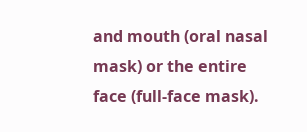and mouth (oral nasal mask) or the entire face (full-face mask).